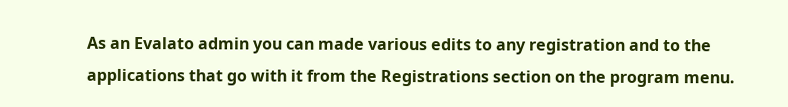As an Evalato admin you can made various edits to any registration and to the applications that go with it from the Registrations section on the program menu.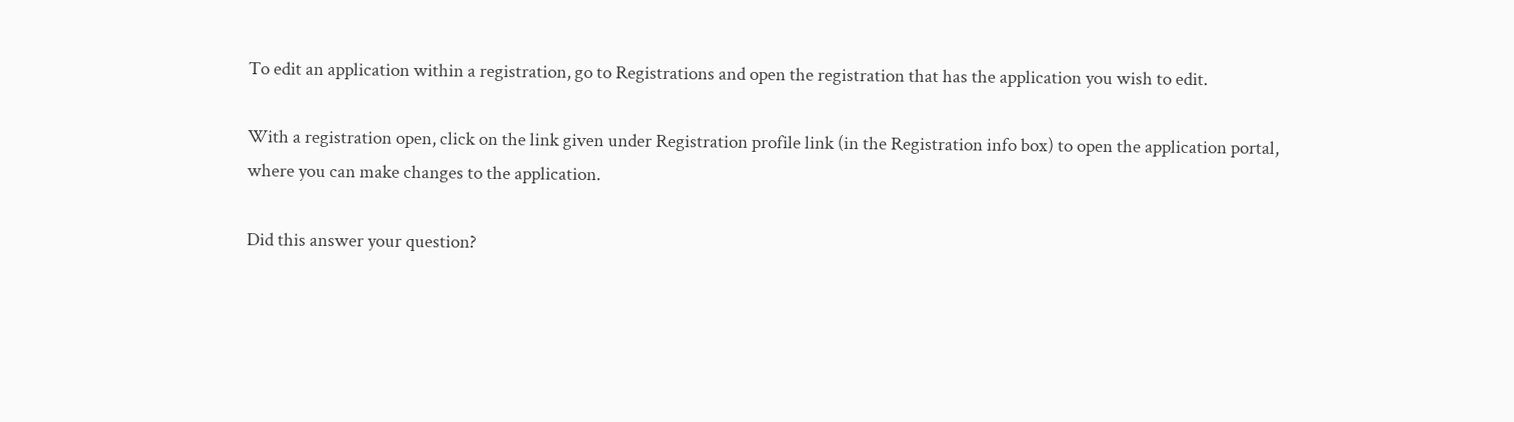To edit an application within a registration, go to Registrations and open the registration that has the application you wish to edit.

With a registration open, click on the link given under Registration profile link (in the Registration info box) to open the application portal, where you can make changes to the application.

Did this answer your question?